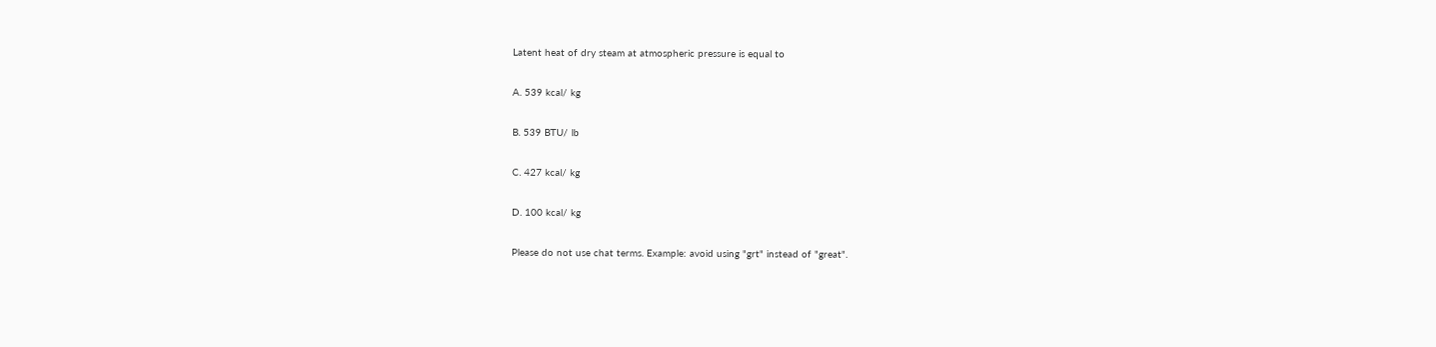Latent heat of dry steam at atmospheric pressure is equal to

A. 539 kcal/ kg

B. 539 BTU/ lb

C. 427 kcal/ kg

D. 100 kcal/ kg

Please do not use chat terms. Example: avoid using "grt" instead of "great".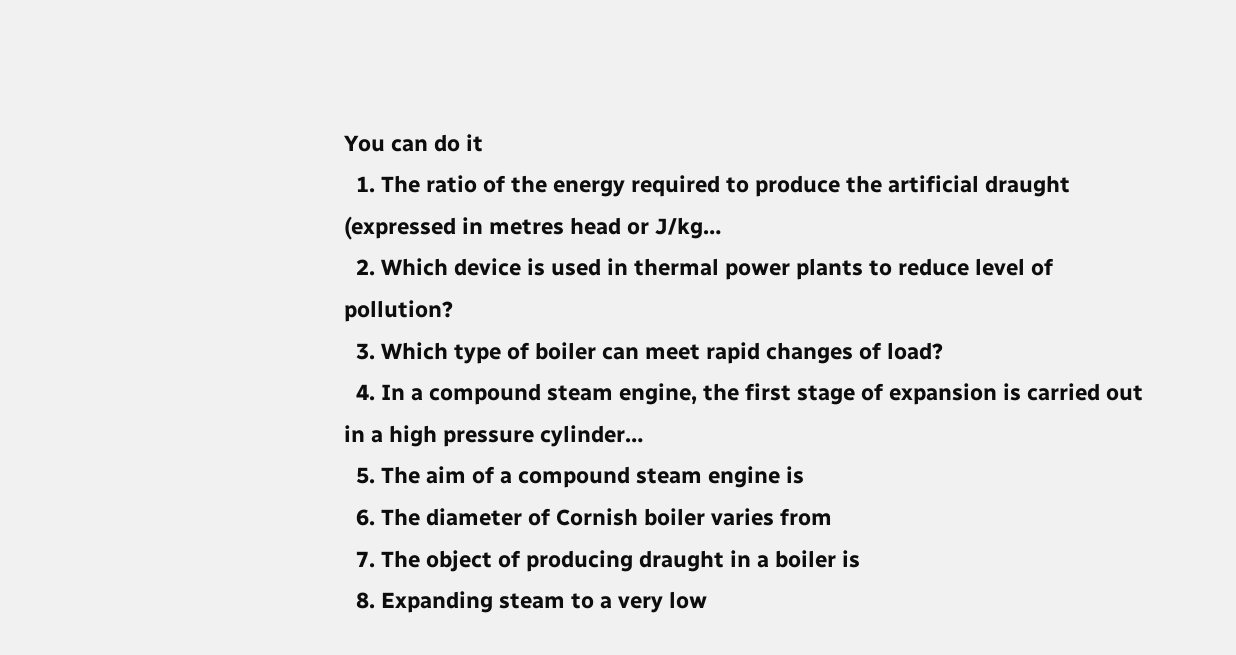You can do it
  1. The ratio of the energy required to produce the artificial draught (expressed in metres head or J/kg…
  2. Which device is used in thermal power plants to reduce level of pollution?
  3. Which type of boiler can meet rapid changes of load?
  4. In a compound steam engine, the first stage of expansion is carried out in a high pressure cylinder…
  5. The aim of a compound steam engine is
  6. The diameter of Cornish boiler varies from
  7. The object of producing draught in a boiler is
  8. Expanding steam to a very low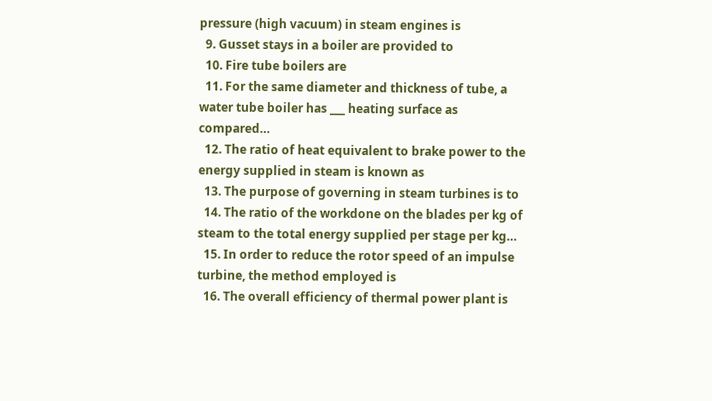pressure (high vacuum) in steam engines is
  9. Gusset stays in a boiler are provided to
  10. Fire tube boilers are
  11. For the same diameter and thickness of tube, a water tube boiler has ___ heating surface as compared…
  12. The ratio of heat equivalent to brake power to the energy supplied in steam is known as
  13. The purpose of governing in steam turbines is to
  14. The ratio of the workdone on the blades per kg of steam to the total energy supplied per stage per kg…
  15. In order to reduce the rotor speed of an impulse turbine, the method employed is
  16. The overall efficiency of thermal power plant is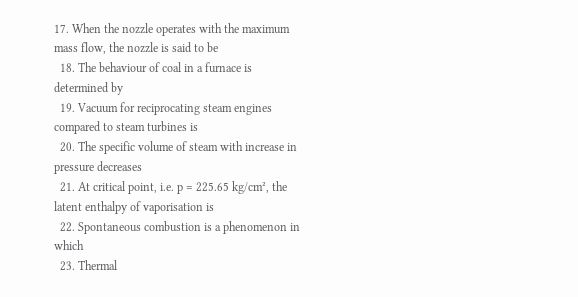17. When the nozzle operates with the maximum mass flow, the nozzle is said to be
  18. The behaviour of coal in a furnace is determined by
  19. Vacuum for reciprocating steam engines compared to steam turbines is
  20. The specific volume of steam with increase in pressure decreases
  21. At critical point, i.e. p = 225.65 kg/cm², the latent enthalpy of vaporisation is
  22. Spontaneous combustion is a phenomenon in which
  23. Thermal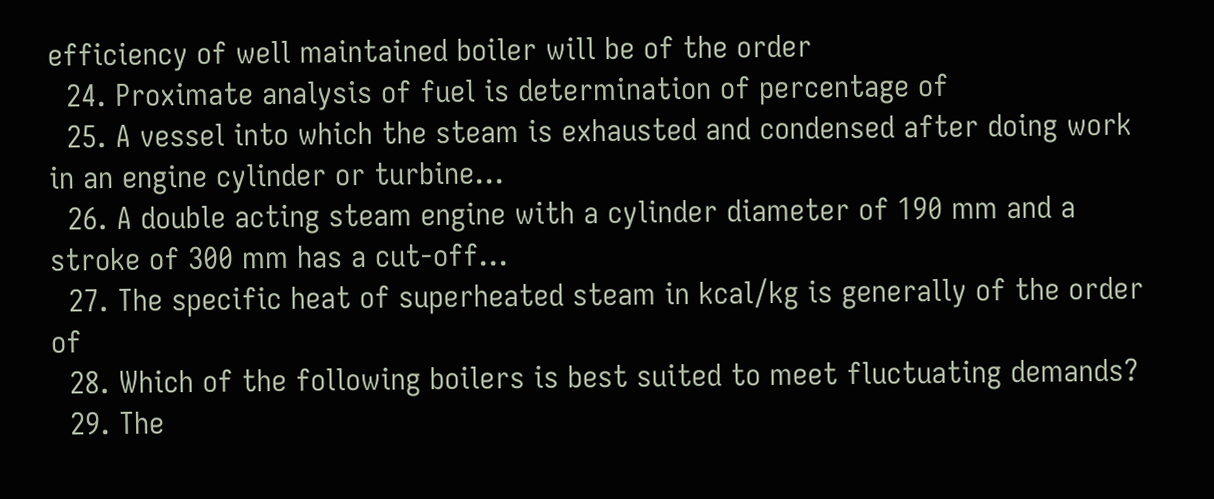efficiency of well maintained boiler will be of the order
  24. Proximate analysis of fuel is determination of percentage of
  25. A vessel into which the steam is exhausted and condensed after doing work in an engine cylinder or turbine…
  26. A double acting steam engine with a cylinder diameter of 190 mm and a stroke of 300 mm has a cut-off…
  27. The specific heat of superheated steam in kcal/kg is generally of the order of
  28. Which of the following boilers is best suited to meet fluctuating demands?
  29. The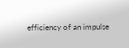efficiency of an impulse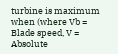turbine is maximum when (where Vb = Blade speed, V = Absolute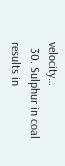velocity…
  30. Sulphur in coal results in